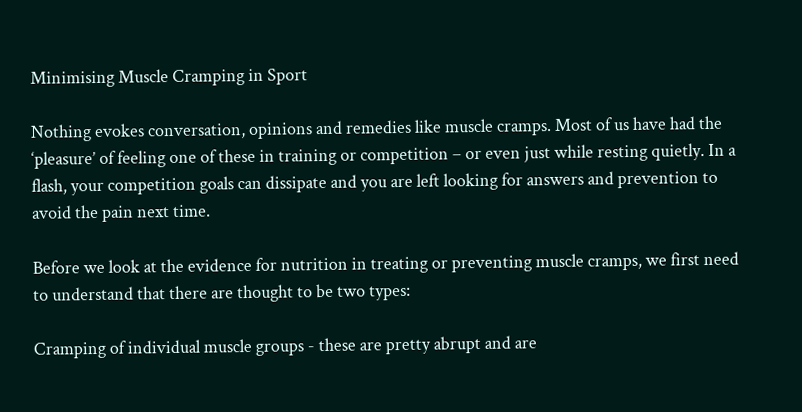Minimising Muscle Cramping in Sport

Nothing evokes conversation, opinions and remedies like muscle cramps. Most of us have had the ‘pleasure’ of feeling one of these in training or competition – or even just while resting quietly. In a flash, your competition goals can dissipate and you are left looking for answers and prevention to avoid the pain next time.

Before we look at the evidence for nutrition in treating or preventing muscle cramps, we first need to understand that there are thought to be two types:

Cramping of individual muscle groups - these are pretty abrupt and are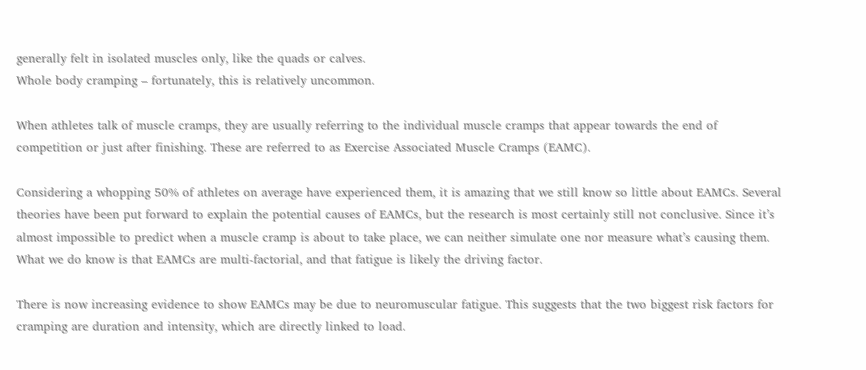generally felt in isolated muscles only, like the quads or calves.
Whole body cramping – fortunately, this is relatively uncommon.

When athletes talk of muscle cramps, they are usually referring to the individual muscle cramps that appear towards the end of competition or just after finishing. These are referred to as Exercise Associated Muscle Cramps (EAMC).

Considering a whopping 50% of athletes on average have experienced them, it is amazing that we still know so little about EAMCs. Several theories have been put forward to explain the potential causes of EAMCs, but the research is most certainly still not conclusive. Since it’s almost impossible to predict when a muscle cramp is about to take place, we can neither simulate one nor measure what’s causing them. What we do know is that EAMCs are multi-factorial, and that fatigue is likely the driving factor.

There is now increasing evidence to show EAMCs may be due to neuromuscular fatigue. This suggests that the two biggest risk factors for cramping are duration and intensity, which are directly linked to load.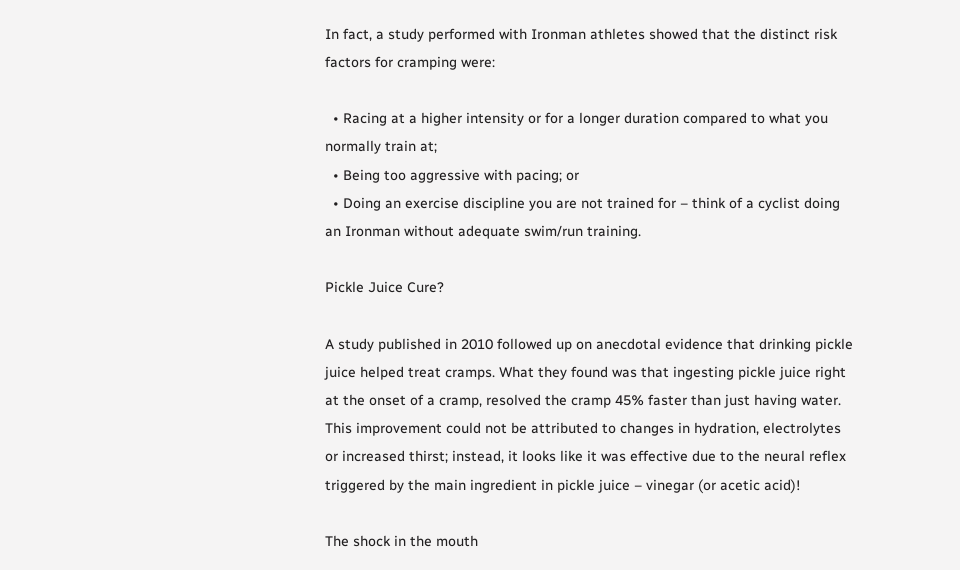In fact, a study performed with Ironman athletes showed that the distinct risk factors for cramping were:

  • Racing at a higher intensity or for a longer duration compared to what you normally train at;
  • Being too aggressive with pacing; or
  • Doing an exercise discipline you are not trained for – think of a cyclist doing an Ironman without adequate swim/run training.

Pickle Juice Cure?

A study published in 2010 followed up on anecdotal evidence that drinking pickle juice helped treat cramps. What they found was that ingesting pickle juice right at the onset of a cramp, resolved the cramp 45% faster than just having water. This improvement could not be attributed to changes in hydration, electrolytes or increased thirst; instead, it looks like it was effective due to the neural reflex triggered by the main ingredient in pickle juice – vinegar (or acetic acid)!

The shock in the mouth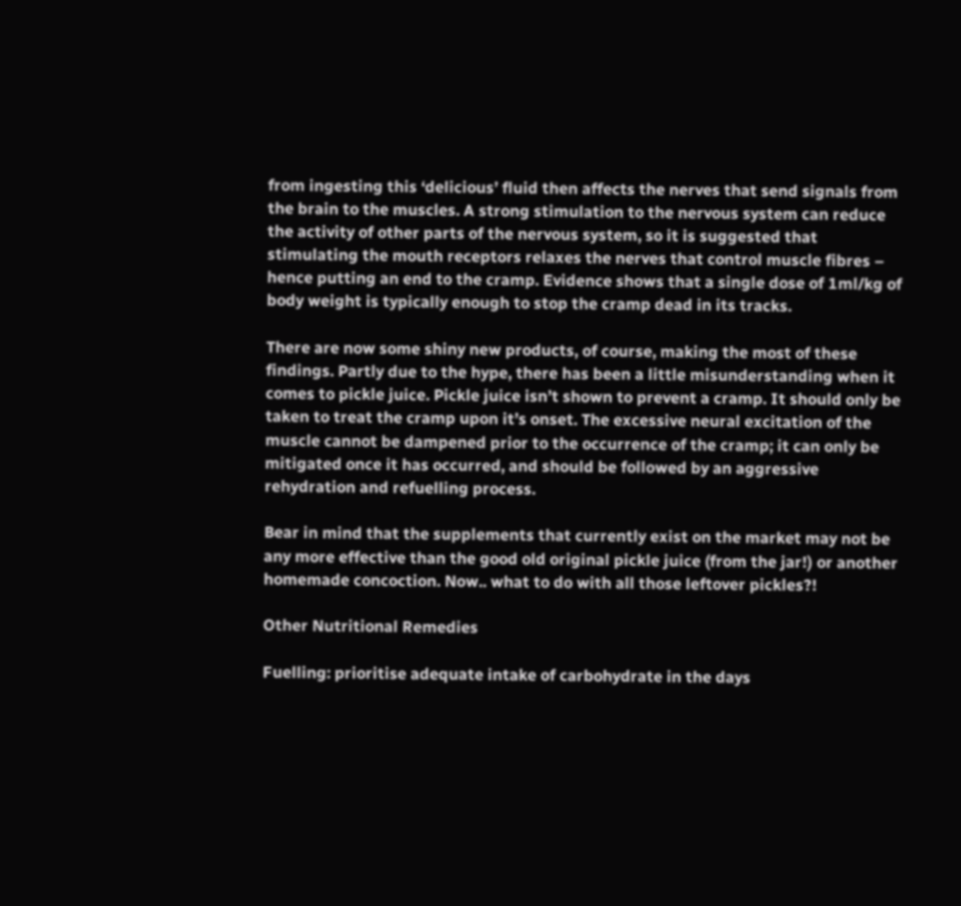from ingesting this ‘delicious’ fluid then affects the nerves that send signals from the brain to the muscles. A strong stimulation to the nervous system can reduce the activity of other parts of the nervous system, so it is suggested that stimulating the mouth receptors relaxes the nerves that control muscle fibres – hence putting an end to the cramp. Evidence shows that a single dose of 1ml/kg of body weight is typically enough to stop the cramp dead in its tracks.

There are now some shiny new products, of course, making the most of these findings. Partly due to the hype, there has been a little misunderstanding when it comes to pickle juice. Pickle juice isn’t shown to prevent a cramp. It should only be taken to treat the cramp upon it’s onset. The excessive neural excitation of the muscle cannot be dampened prior to the occurrence of the cramp; it can only be mitigated once it has occurred, and should be followed by an aggressive rehydration and refuelling process.

Bear in mind that the supplements that currently exist on the market may not be any more effective than the good old original pickle juice (from the jar!) or another homemade concoction. Now.. what to do with all those leftover pickles?!

Other Nutritional Remedies

Fuelling: prioritise adequate intake of carbohydrate in the days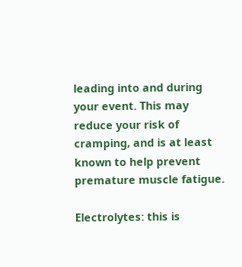leading into and during your event. This may reduce your risk of cramping, and is at least known to help prevent premature muscle fatigue.

Electrolytes: this is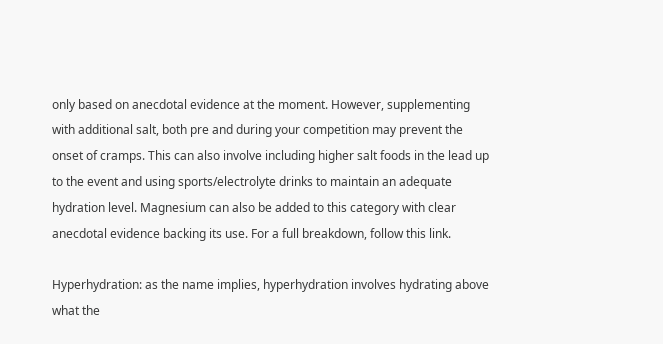only based on anecdotal evidence at the moment. However, supplementing with additional salt, both pre and during your competition may prevent the onset of cramps. This can also involve including higher salt foods in the lead up to the event and using sports/electrolyte drinks to maintain an adequate hydration level. Magnesium can also be added to this category with clear anecdotal evidence backing its use. For a full breakdown, follow this link.

Hyperhydration: as the name implies, hyperhydration involves hydrating above what the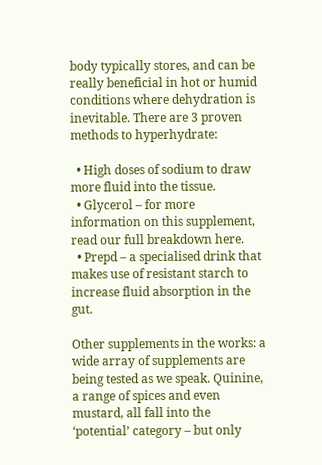body typically stores, and can be really beneficial in hot or humid conditions where dehydration is inevitable. There are 3 proven methods to hyperhydrate:

  • High doses of sodium to draw more fluid into the tissue.
  • Glycerol – for more information on this supplement, read our full breakdown here.
  • Prepd – a specialised drink that makes use of resistant starch to increase fluid absorption in the gut.

Other supplements in the works: a wide array of supplements are being tested as we speak. Quinine, a range of spices and even mustard, all fall into the ‘potential’ category – but only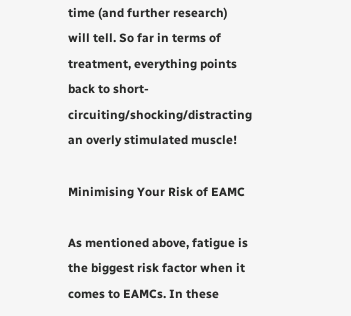time (and further research) will tell. So far in terms of treatment, everything points back to short-circuiting/shocking/distracting an overly stimulated muscle!

Minimising Your Risk of EAMC

As mentioned above, fatigue is the biggest risk factor when it comes to EAMCs. In these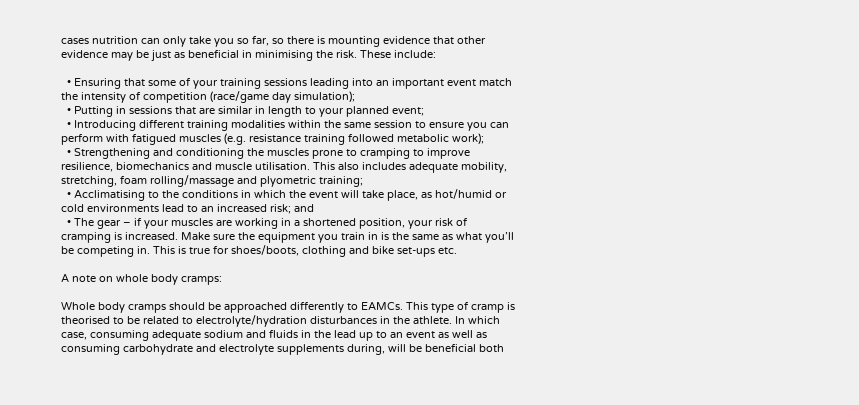cases nutrition can only take you so far, so there is mounting evidence that other evidence may be just as beneficial in minimising the risk. These include:

  • Ensuring that some of your training sessions leading into an important event match the intensity of competition (race/game day simulation);
  • Putting in sessions that are similar in length to your planned event;
  • Introducing different training modalities within the same session to ensure you can perform with fatigued muscles (e.g. resistance training followed metabolic work);
  • Strengthening and conditioning the muscles prone to cramping to improve resilience, biomechanics and muscle utilisation. This also includes adequate mobility, stretching, foam rolling/massage and plyometric training;
  • Acclimatising to the conditions in which the event will take place, as hot/humid or cold environments lead to an increased risk; and
  • The gear – if your muscles are working in a shortened position, your risk of cramping is increased. Make sure the equipment you train in is the same as what you’ll be competing in. This is true for shoes/boots, clothing and bike set-ups etc.

A note on whole body cramps:

Whole body cramps should be approached differently to EAMCs. This type of cramp is theorised to be related to electrolyte/hydration disturbances in the athlete. In which case, consuming adequate sodium and fluids in the lead up to an event as well as consuming carbohydrate and electrolyte supplements during, will be beneficial both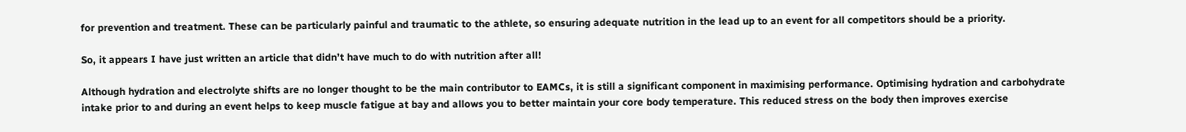for prevention and treatment. These can be particularly painful and traumatic to the athlete, so ensuring adequate nutrition in the lead up to an event for all competitors should be a priority.

So, it appears I have just written an article that didn’t have much to do with nutrition after all!

Although hydration and electrolyte shifts are no longer thought to be the main contributor to EAMCs, it is still a significant component in maximising performance. Optimising hydration and carbohydrate intake prior to and during an event helps to keep muscle fatigue at bay and allows you to better maintain your core body temperature. This reduced stress on the body then improves exercise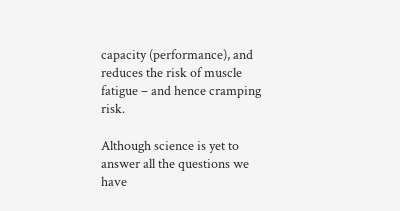capacity (performance), and reduces the risk of muscle fatigue – and hence cramping risk.

Although science is yet to answer all the questions we have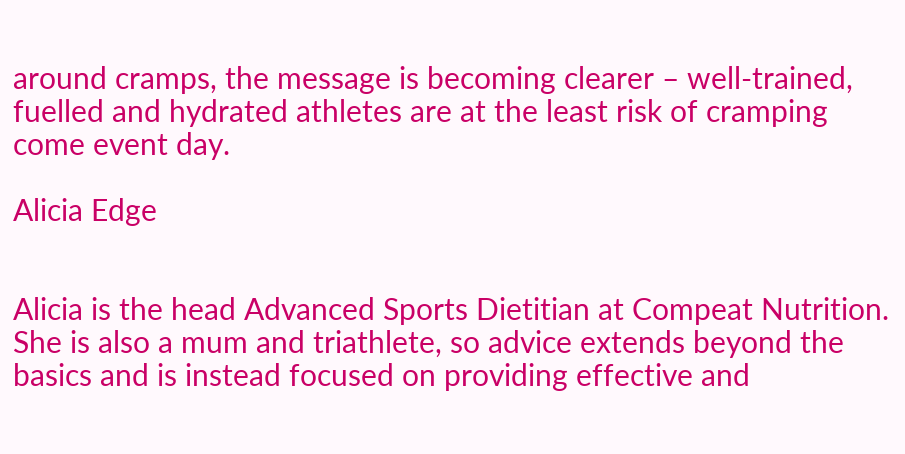around cramps, the message is becoming clearer – well-trained, fuelled and hydrated athletes are at the least risk of cramping come event day.

Alicia Edge


Alicia is the head Advanced Sports Dietitian at Compeat Nutrition. She is also a mum and triathlete, so advice extends beyond the basics and is instead focused on providing effective and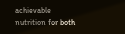achievable nutrition for both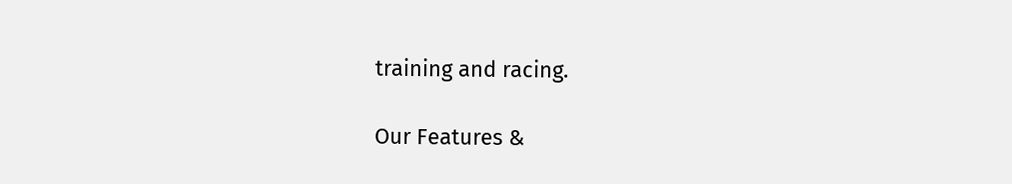training and racing.

Our Features &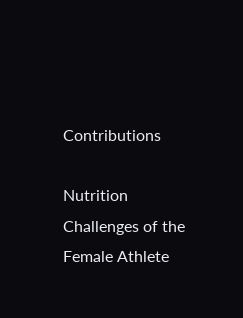Contributions

Nutrition Challenges of the Female Athlete